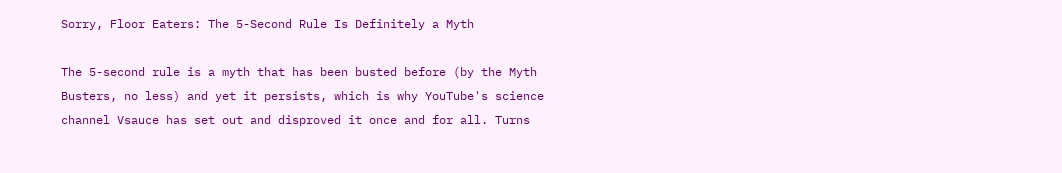Sorry, Floor Eaters: The 5-Second Rule Is Definitely a Myth

The 5-second rule is a myth that has been busted before (by the Myth Busters, no less) and yet it persists, which is why YouTube's science channel Vsauce has set out and disproved it once and for all. Turns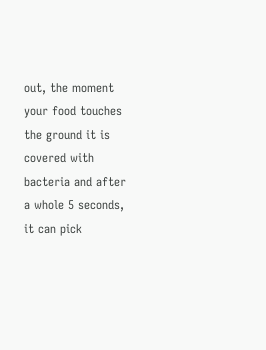out, the moment your food touches the ground it is covered with bacteria and after a whole 5 seconds, it can pick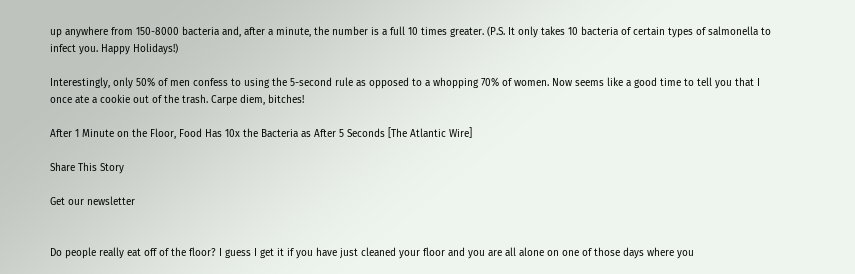up anywhere from 150-8000 bacteria and, after a minute, the number is a full 10 times greater. (P.S. It only takes 10 bacteria of certain types of salmonella to infect you. Happy Holidays!)

Interestingly, only 50% of men confess to using the 5-second rule as opposed to a whopping 70% of women. Now seems like a good time to tell you that I once ate a cookie out of the trash. Carpe diem, bitches!

After 1 Minute on the Floor, Food Has 10x the Bacteria as After 5 Seconds [The Atlantic Wire]

Share This Story

Get our newsletter


Do people really eat off of the floor? I guess I get it if you have just cleaned your floor and you are all alone on one of those days where you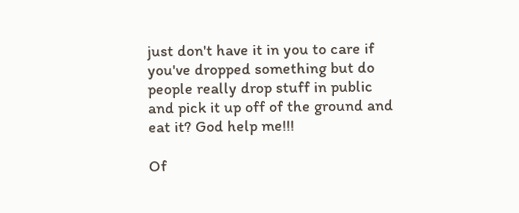just don't have it in you to care if you've dropped something but do people really drop stuff in public and pick it up off of the ground and eat it? God help me!!!

Of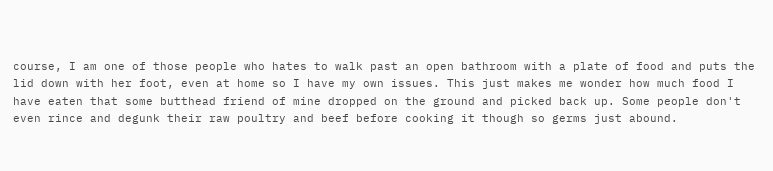course, I am one of those people who hates to walk past an open bathroom with a plate of food and puts the lid down with her foot, even at home so I have my own issues. This just makes me wonder how much food I have eaten that some butthead friend of mine dropped on the ground and picked back up. Some people don't even rince and degunk their raw poultry and beef before cooking it though so germs just abound.